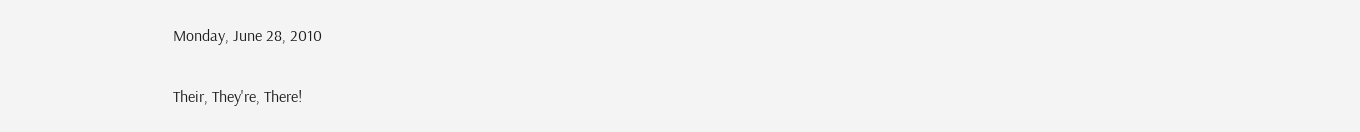Monday, June 28, 2010

Their, They're, There!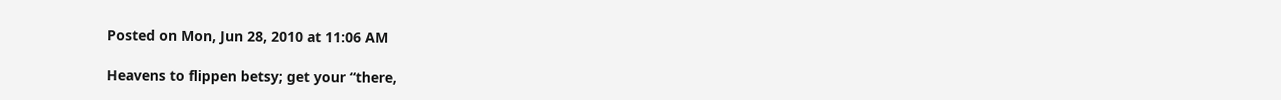Posted on Mon, Jun 28, 2010 at 11:06 AM

Heavens to flippen betsy; get your “there,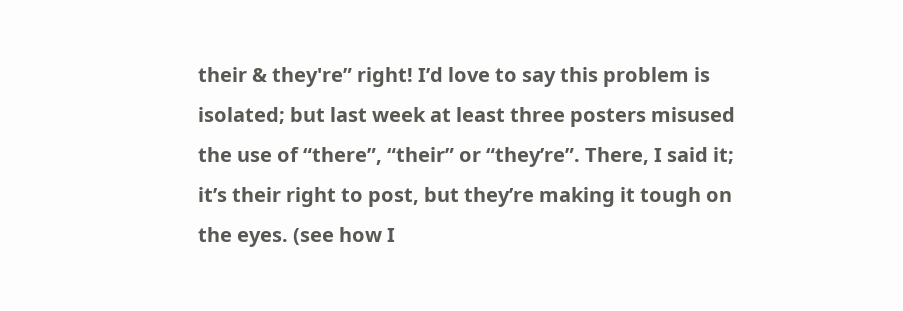their & they're” right! I’d love to say this problem is isolated; but last week at least three posters misused the use of “there”, “their” or “they’re”. There, I said it; it’s their right to post, but they’re making it tough on the eyes. (see how I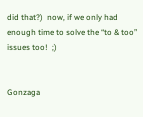did that?)  now, if we only had enough time to solve the “to & too” issues too!  ;)


Gonzaga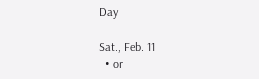Day

Sat., Feb. 11
  • or